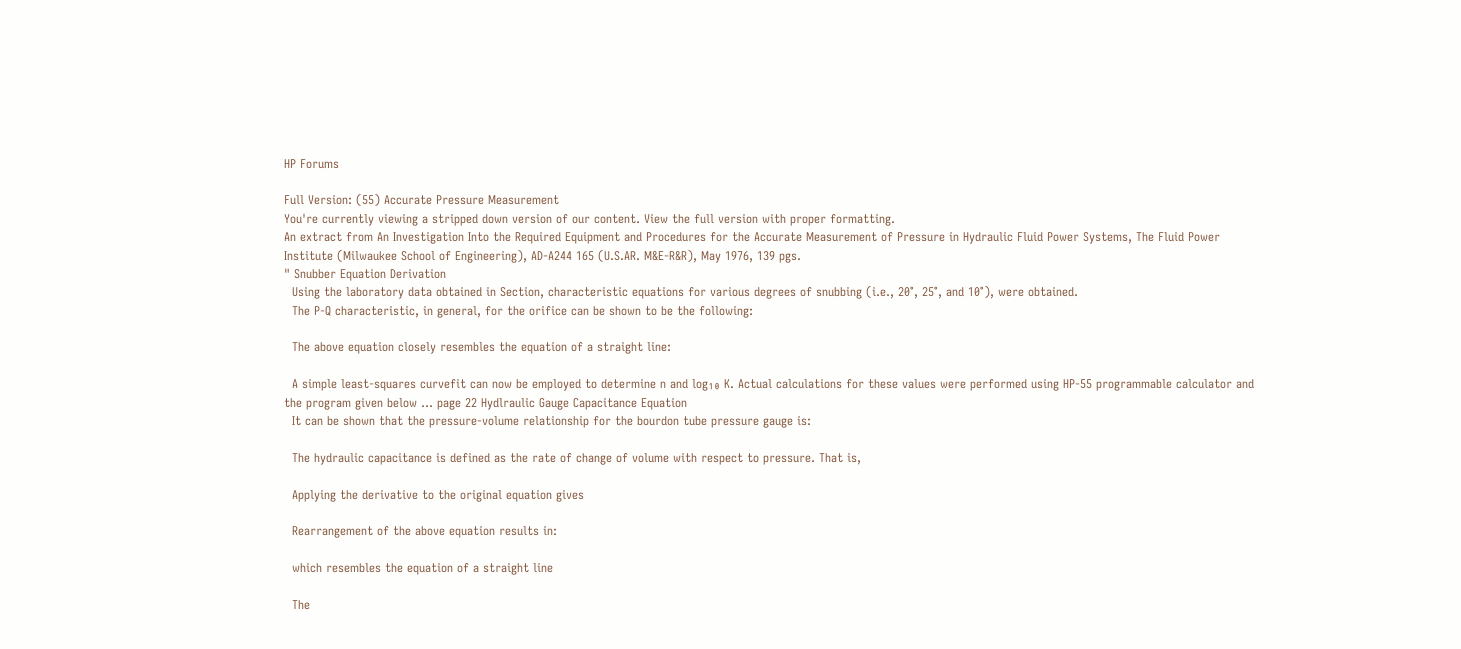HP Forums

Full Version: (55) Accurate Pressure Measurement
You're currently viewing a stripped down version of our content. View the full version with proper formatting.
An extract from An Investigation Into the Required Equipment and Procedures for the Accurate Measurement of Pressure in Hydraulic Fluid Power Systems, The Fluid Power Institute (Milwaukee School of Engineering), AD-A244 165 (U.S.AR. M&E-R&R), May 1976, 139 pgs.
" Snubber Equation Derivation
  Using the laboratory data obtained in Section, characteristic equations for various degrees of snubbing (i.e., 20°, 25°, and 10°), were obtained.
  The P-Q characteristic, in general, for the orifice can be shown to be the following:

  The above equation closely resembles the equation of a straight line:

  A simple least-squares curvefit can now be employed to determine n and log₁₀ K. Actual calculations for these values were performed using HP-55 programmable calculator and the program given below … page 22 Hydlraulic Gauge Capacitance Equation
  It can be shown that the pressure-volume relationship for the bourdon tube pressure gauge is:

  The hydraulic capacitance is defined as the rate of change of volume with respect to pressure. That is,

  Applying the derivative to the original equation gives

  Rearrangement of the above equation results in:

  which resembles the equation of a straight line

  The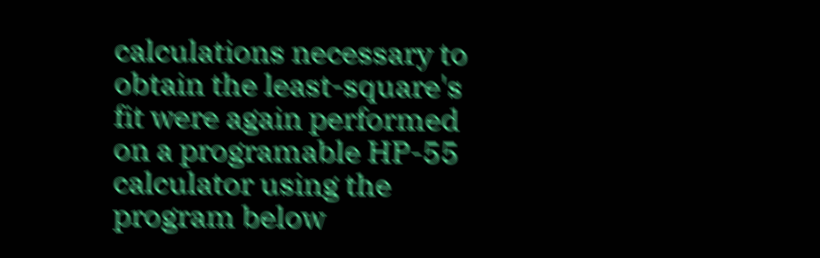calculations necessary to obtain the least-square's fit were again performed on a programable HP-55 calculator using the program below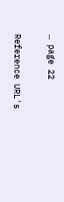… page 22

Reference URL's